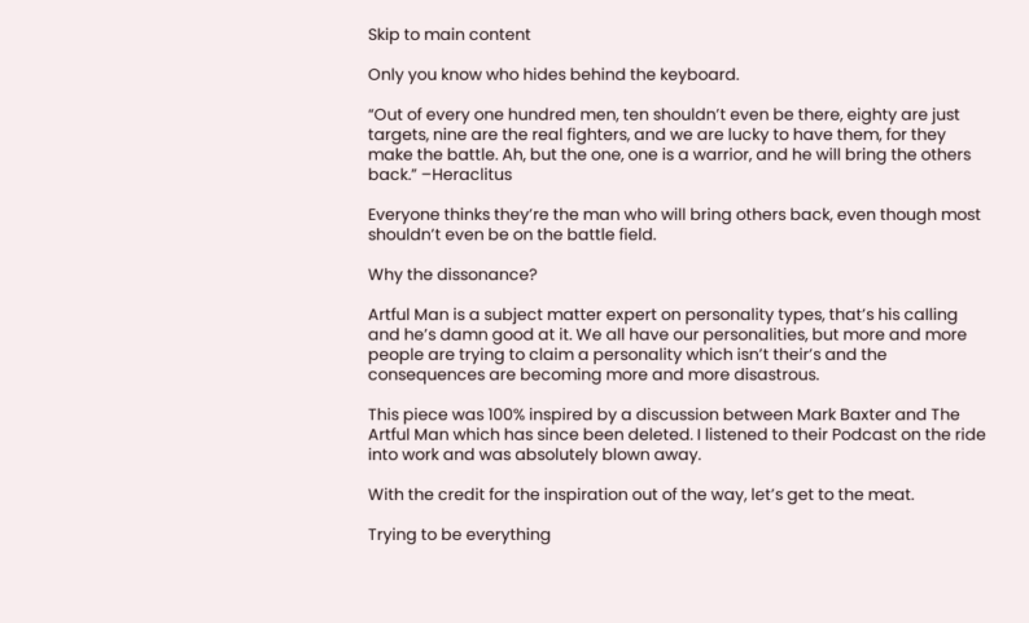Skip to main content

Only you know who hides behind the keyboard.

“Out of every one hundred men, ten shouldn’t even be there, eighty are just targets, nine are the real fighters, and we are lucky to have them, for they make the battle. Ah, but the one, one is a warrior, and he will bring the others back.” –Heraclitus

Everyone thinks they’re the man who will bring others back, even though most shouldn’t even be on the battle field.

Why the dissonance?

Artful Man is a subject matter expert on personality types, that’s his calling and he’s damn good at it. We all have our personalities, but more and more people are trying to claim a personality which isn’t their’s and the consequences are becoming more and more disastrous.

This piece was 100% inspired by a discussion between Mark Baxter and The Artful Man which has since been deleted. I listened to their Podcast on the ride into work and was absolutely blown away.

With the credit for the inspiration out of the way, let’s get to the meat.

Trying to be everything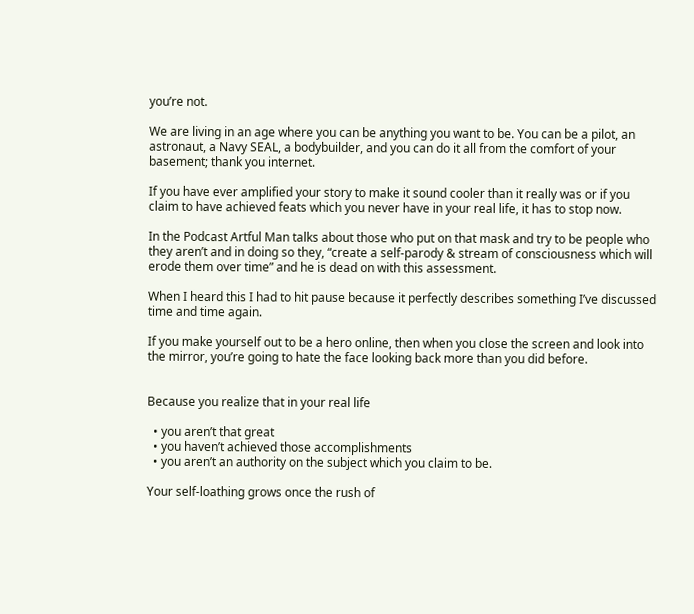you’re not.

We are living in an age where you can be anything you want to be. You can be a pilot, an astronaut, a Navy SEAL, a bodybuilder, and you can do it all from the comfort of your basement; thank you internet.

If you have ever amplified your story to make it sound cooler than it really was or if you claim to have achieved feats which you never have in your real life, it has to stop now.

In the Podcast Artful Man talks about those who put on that mask and try to be people who they aren’t and in doing so they, “create a self-parody & stream of consciousness which will erode them over time” and he is dead on with this assessment.

When I heard this I had to hit pause because it perfectly describes something I’ve discussed time and time again.

If you make yourself out to be a hero online, then when you close the screen and look into the mirror, you’re going to hate the face looking back more than you did before.


Because you realize that in your real life

  • you aren’t that great
  • you haven’t achieved those accomplishments
  • you aren’t an authority on the subject which you claim to be.

Your self-loathing grows once the rush of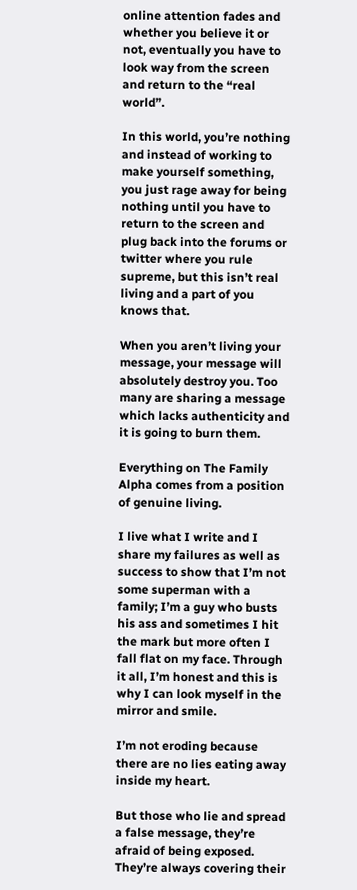online attention fades and whether you believe it or not, eventually you have to look way from the screen and return to the “real world”.

In this world, you’re nothing and instead of working to make yourself something, you just rage away for being nothing until you have to return to the screen and plug back into the forums or twitter where you rule supreme, but this isn’t real living and a part of you knows that.

When you aren’t living your message, your message will absolutely destroy you. Too many are sharing a message which lacks authenticity and it is going to burn them.

Everything on The Family Alpha comes from a position of genuine living.

I live what I write and I share my failures as well as success to show that I’m not some superman with a family; I’m a guy who busts his ass and sometimes I hit the mark but more often I fall flat on my face. Through it all, I’m honest and this is why I can look myself in the mirror and smile.

I’m not eroding because there are no lies eating away inside my heart.

But those who lie and spread a false message, they’re afraid of being exposed. They’re always covering their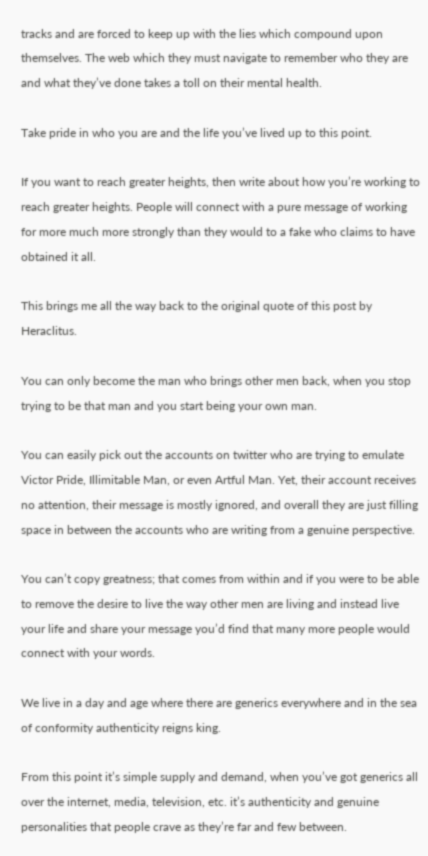tracks and are forced to keep up with the lies which compound upon themselves. The web which they must navigate to remember who they are and what they’ve done takes a toll on their mental health.

Take pride in who you are and the life you’ve lived up to this point.

If you want to reach greater heights, then write about how you’re working to reach greater heights. People will connect with a pure message of working for more much more strongly than they would to a fake who claims to have obtained it all.

This brings me all the way back to the original quote of this post by Heraclitus.

You can only become the man who brings other men back, when you stop trying to be that man and you start being your own man.

You can easily pick out the accounts on twitter who are trying to emulate Victor Pride, Illimitable Man, or even Artful Man. Yet, their account receives no attention, their message is mostly ignored, and overall they are just filling space in between the accounts who are writing from a genuine perspective.

You can’t copy greatness; that comes from within and if you were to be able to remove the desire to live the way other men are living and instead live your life and share your message you’d find that many more people would connect with your words.

We live in a day and age where there are generics everywhere and in the sea of conformity authenticity reigns king.

From this point it’s simple supply and demand, when you’ve got generics all over the internet, media, television, etc. it’s authenticity and genuine personalities that people crave as they’re far and few between.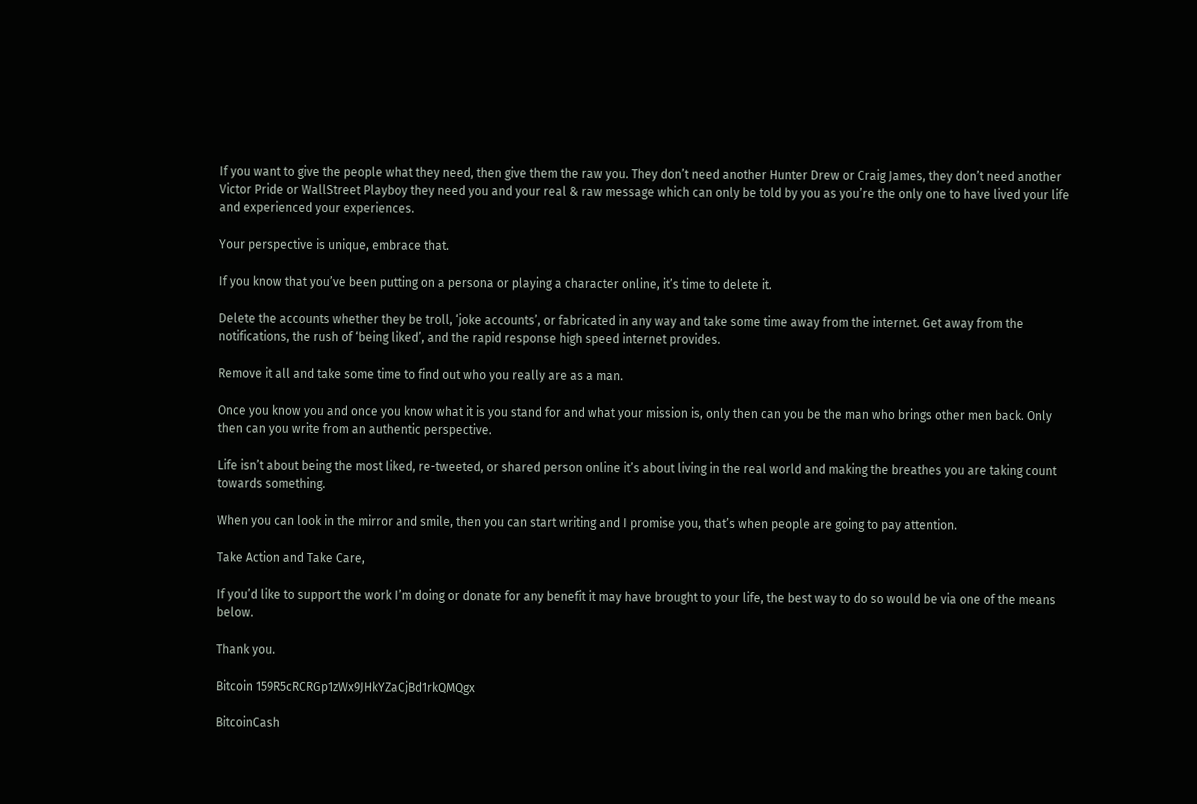If you want to give the people what they need, then give them the raw you. They don’t need another Hunter Drew or Craig James, they don’t need another Victor Pride or WallStreet Playboy they need you and your real & raw message which can only be told by you as you’re the only one to have lived your life and experienced your experiences.

Your perspective is unique, embrace that.

If you know that you’ve been putting on a persona or playing a character online, it’s time to delete it.

Delete the accounts whether they be troll, ‘joke accounts’, or fabricated in any way and take some time away from the internet. Get away from the notifications, the rush of ‘being liked’, and the rapid response high speed internet provides.

Remove it all and take some time to find out who you really are as a man.

Once you know you and once you know what it is you stand for and what your mission is, only then can you be the man who brings other men back. Only then can you write from an authentic perspective.

Life isn’t about being the most liked, re-tweeted, or shared person online it’s about living in the real world and making the breathes you are taking count towards something.

When you can look in the mirror and smile, then you can start writing and I promise you, that’s when people are going to pay attention.

Take Action and Take Care,

If you’d like to support the work I’m doing or donate for any benefit it may have brought to your life, the best way to do so would be via one of the means below.

Thank you.

Bitcoin 159R5cRCRGp1zWx9JHkYZaCjBd1rkQMQgx

BitcoinCash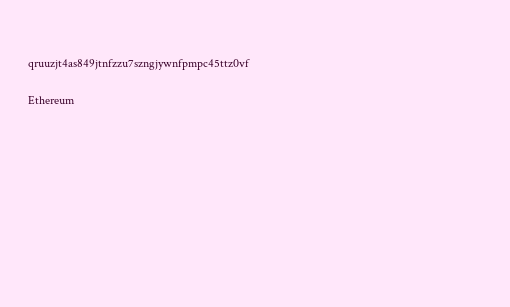qruuzjt4as849jtnfzzu7szngjywnfpmpc45ttz0vf

Ethereum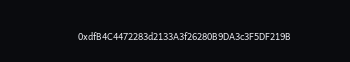0xdfB4C4472283d2133A3f26280B9DA3c3F5DF219B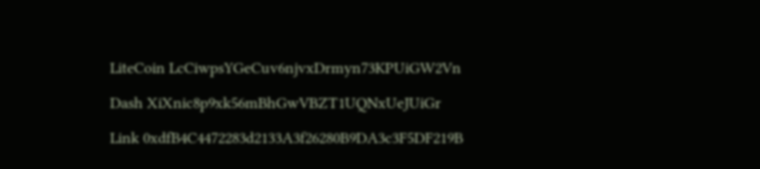LiteCoin LcCiwpsYGeCuv6njvxDrmyn73KPUiGW2Vn

Dash XiXnic8p9xk56mBhGwVBZT1UQNxUeJUiGr

Link 0xdfB4C4472283d2133A3f26280B9DA3c3F5DF219B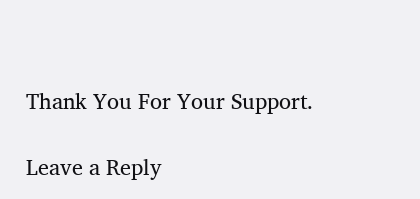Thank You For Your Support.

Leave a Reply